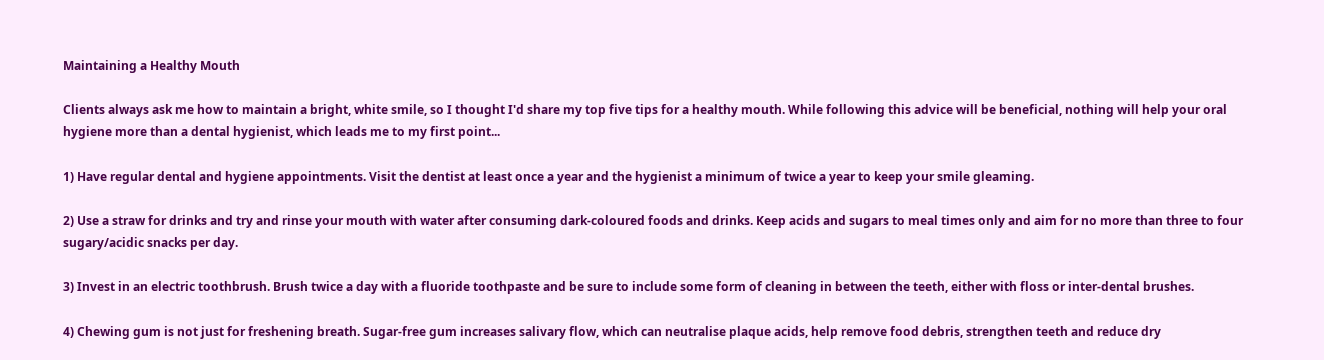Maintaining a Healthy Mouth

Clients always ask me how to maintain a bright, white smile, so I thought I'd share my top five tips for a healthy mouth. While following this advice will be beneficial, nothing will help your oral hygiene more than a dental hygienist, which leads me to my first point...

1) Have regular dental and hygiene appointments. Visit the dentist at least once a year and the hygienist a minimum of twice a year to keep your smile gleaming.

2) Use a straw for drinks and try and rinse your mouth with water after consuming dark-coloured foods and drinks. Keep acids and sugars to meal times only and aim for no more than three to four sugary/acidic snacks per day.

3) Invest in an electric toothbrush. Brush twice a day with a fluoride toothpaste and be sure to include some form of cleaning in between the teeth, either with floss or inter-dental brushes.

4) Chewing gum is not just for freshening breath. Sugar-free gum increases salivary flow, which can neutralise plaque acids, help remove food debris, strengthen teeth and reduce dry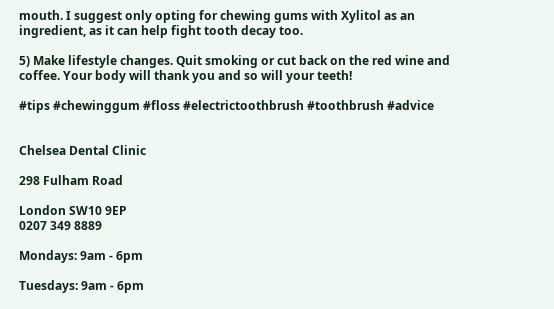mouth. I suggest only opting for chewing gums with Xylitol as an ingredient, as it can help fight tooth decay too.

5) Make lifestyle changes. Quit smoking or cut back on the red wine and coffee. Your body will thank you and so will your teeth!

#tips #chewinggum #floss #electrictoothbrush #toothbrush #advice


Chelsea Dental Clinic

298 Fulham Road

London SW10 9EP
0207 349 8889

Mondays: 9am - 6pm

Tuesdays: 9am - 6pm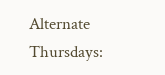Alternate Thursdays: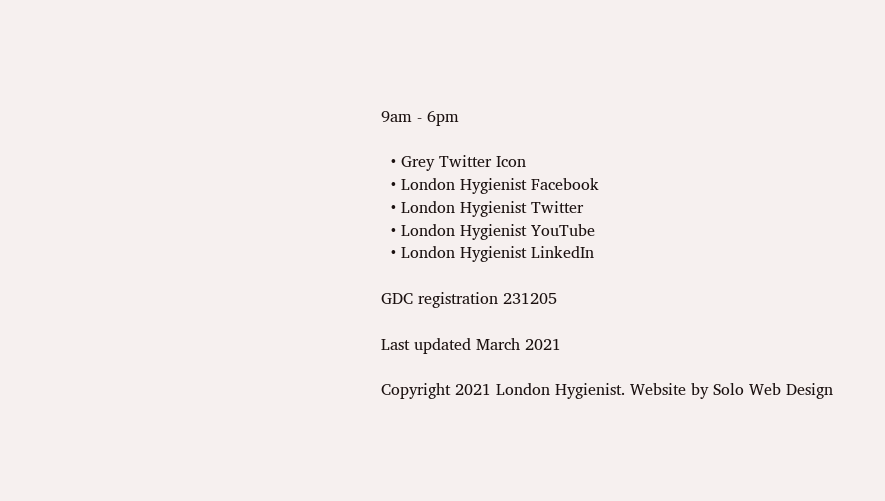9am - 6pm

  • Grey Twitter Icon
  • London Hygienist Facebook
  • London Hygienist Twitter
  • London Hygienist YouTube
  • London Hygienist LinkedIn

GDC registration 231205

Last updated March 2021

Copyright 2021 London Hygienist. Website by Solo Web Design